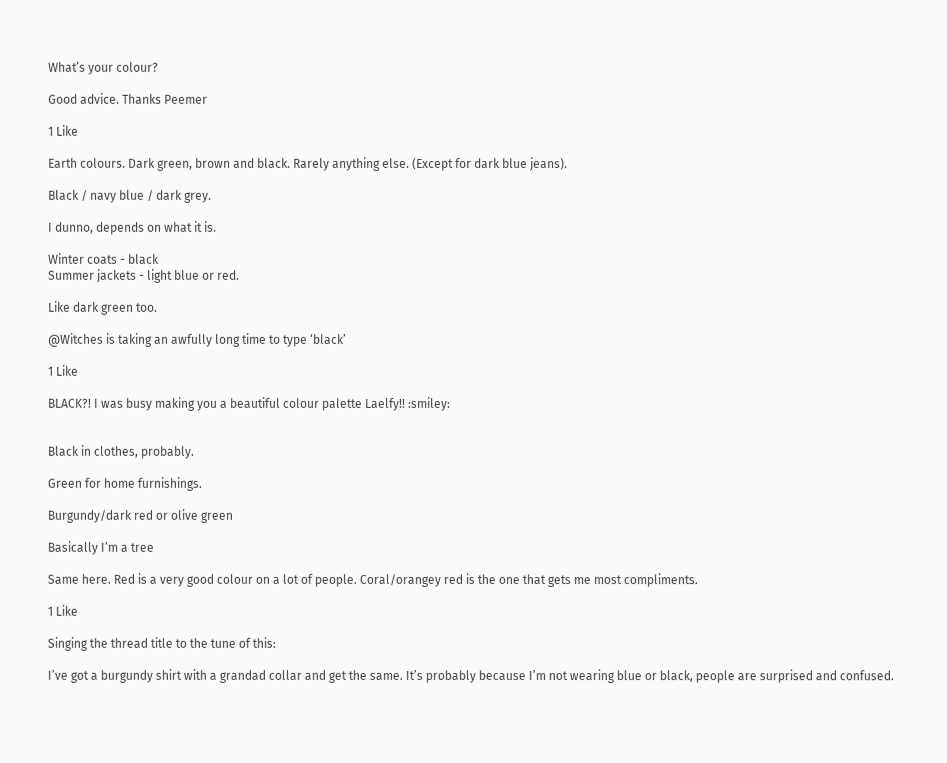What’s your colour?

Good advice. Thanks Peemer

1 Like

Earth colours. Dark green, brown and black. Rarely anything else. (Except for dark blue jeans).

Black / navy blue / dark grey.

I dunno, depends on what it is.

Winter coats - black
Summer jackets - light blue or red.

Like dark green too.

@Witches is taking an awfully long time to type ‘black’

1 Like

BLACK?! I was busy making you a beautiful colour palette Laelfy!! :smiley:


Black in clothes, probably.

Green for home furnishings.

Burgundy/dark red or olive green

Basically I’m a tree

Same here. Red is a very good colour on a lot of people. Coral/orangey red is the one that gets me most compliments.

1 Like

Singing the thread title to the tune of this:

I’ve got a burgundy shirt with a grandad collar and get the same. It’s probably because I’m not wearing blue or black, people are surprised and confused.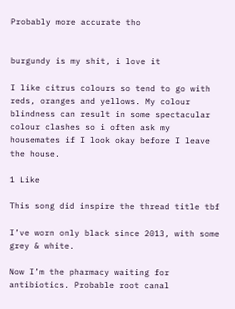Probably more accurate tho


burgundy is my shit, i love it

I like citrus colours so tend to go with reds, oranges and yellows. My colour blindness can result in some spectacular colour clashes so i often ask my housemates if I look okay before I leave the house.

1 Like

This song did inspire the thread title tbf

I’ve worn only black since 2013, with some grey & white.

Now I’m the pharmacy waiting for antibiotics. Probable root canal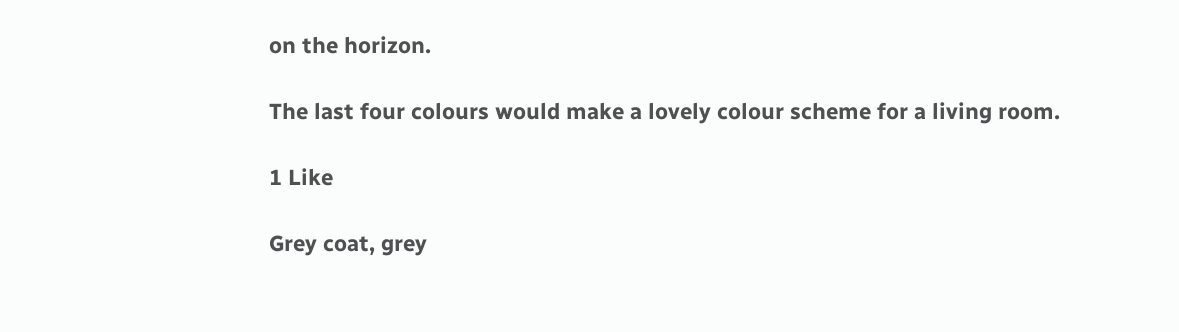on the horizon.

The last four colours would make a lovely colour scheme for a living room.

1 Like

Grey coat, grey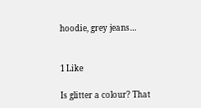hoodie, grey jeans…


1 Like

Is glitter a colour? That